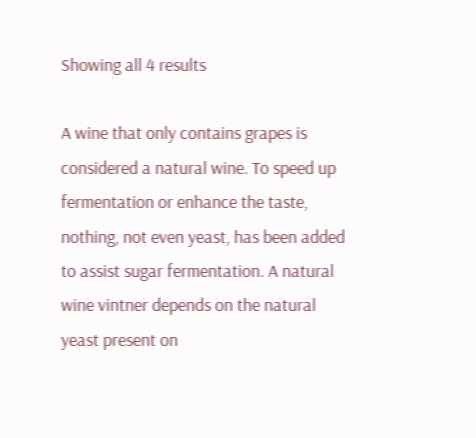Showing all 4 results

A wine that only contains grapes is considered a natural wine. To speed up fermentation or enhance the taste, nothing, not even yeast, has been added to assist sugar fermentation. A natural wine vintner depends on the natural yeast present on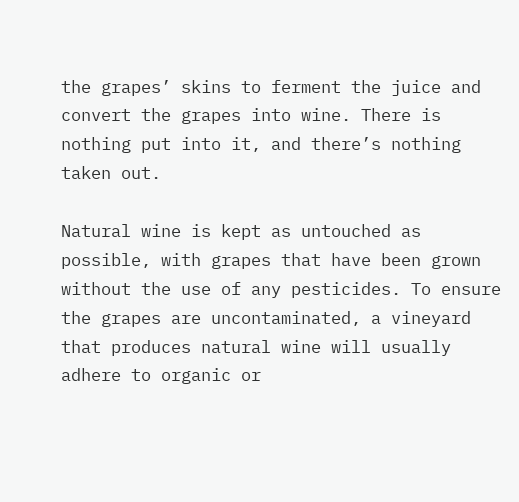the grapes’ skins to ferment the juice and convert the grapes into wine. There is nothing put into it, and there’s nothing taken out.

Natural wine is kept as untouched as possible, with grapes that have been grown without the use of any pesticides. To ensure the grapes are uncontaminated, a vineyard that produces natural wine will usually adhere to organic or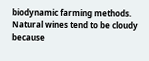biodynamic farming methods. Natural wines tend to be cloudy because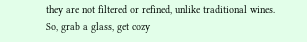they are not filtered or refined, unlike traditional wines. So, grab a glass, get cozy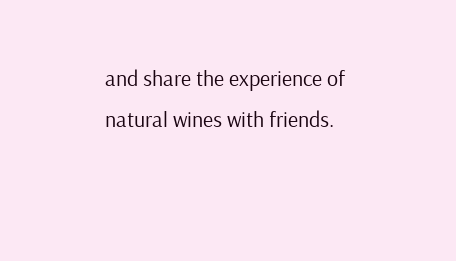and share the experience of natural wines with friends.